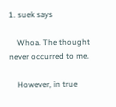1. suek says

    Whoa. The thought never occurred to me.

    However, in true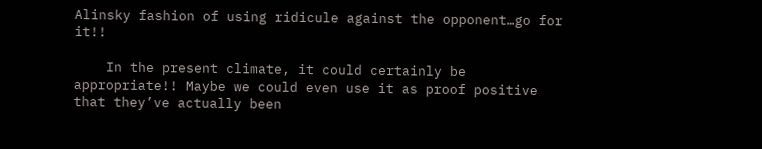Alinsky fashion of using ridicule against the opponent…go for it!!

    In the present climate, it could certainly be appropriate!! Maybe we could even use it as proof positive that they’ve actually been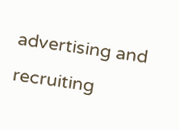advertising and recruiting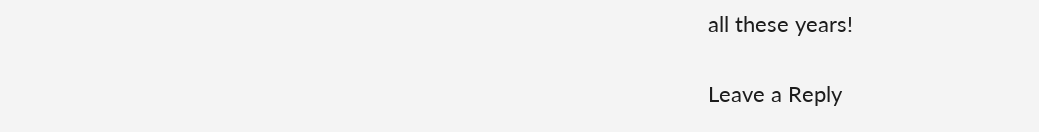all these years!

Leave a Reply